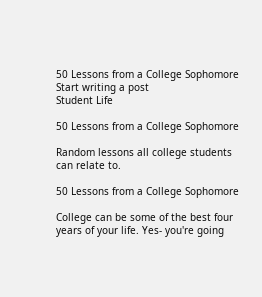50 Lessons from a College Sophomore
Start writing a post
Student Life

50 Lessons from a College Sophomore

Random lessons all college students can relate to.

50 Lessons from a College Sophomore

College can be some of the best four years of your life. Yes- you're going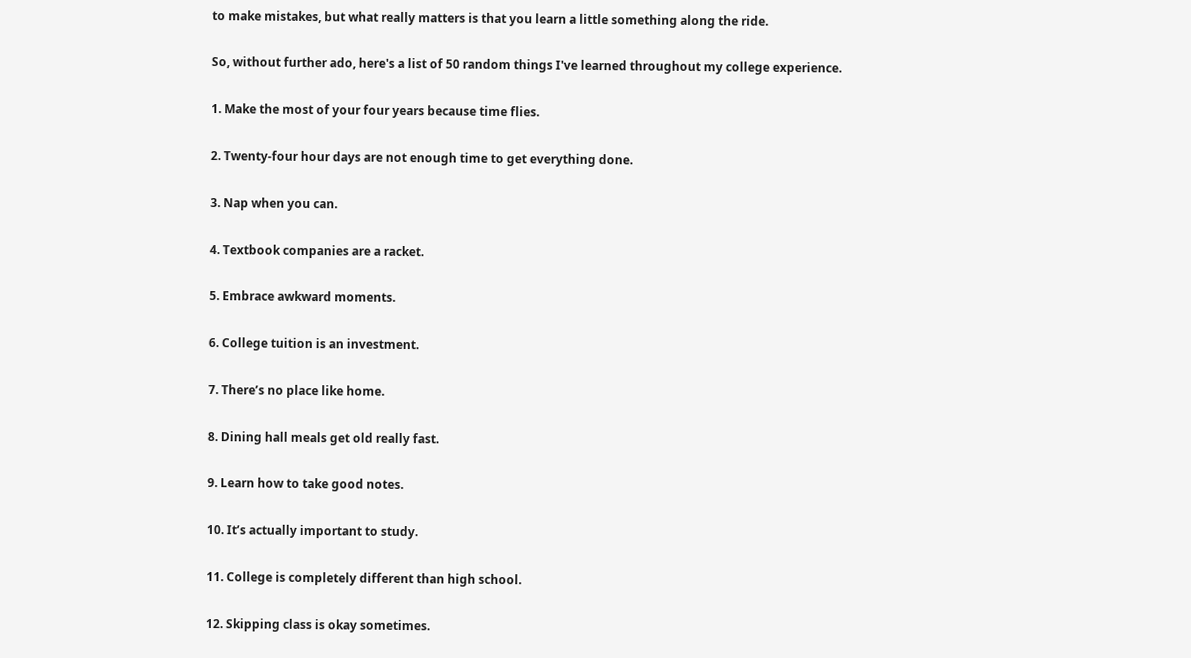to make mistakes, but what really matters is that you learn a little something along the ride.

So, without further ado, here's a list of 50 random things I've learned throughout my college experience.

1. Make the most of your four years because time flies.

2. Twenty-four hour days are not enough time to get everything done.

3. Nap when you can.

4. Textbook companies are a racket.

5. Embrace awkward moments.

6. College tuition is an investment.

7. There’s no place like home.

8. Dining hall meals get old really fast.

9. Learn how to take good notes.

10. It’s actually important to study.

11. College is completely different than high school.

12. Skipping class is okay sometimes.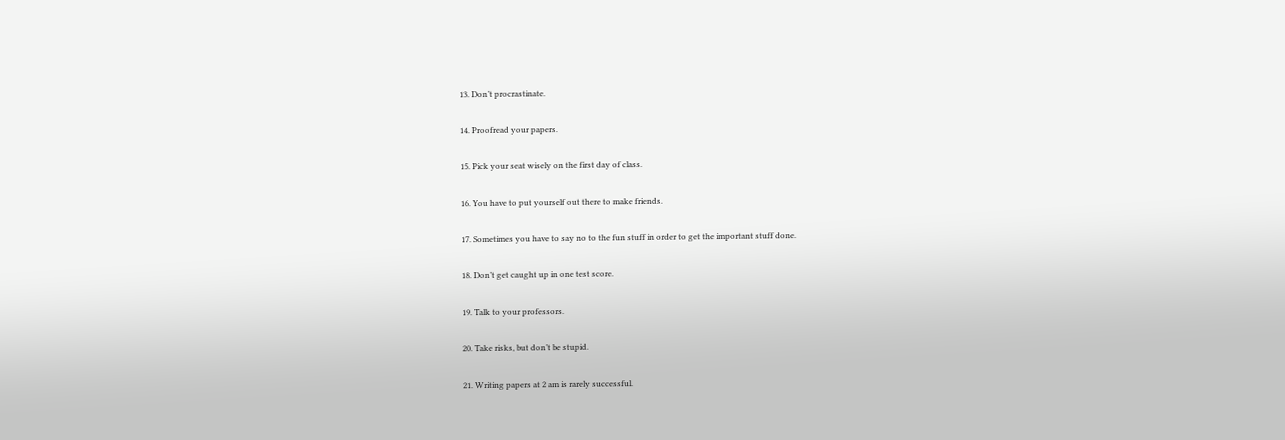13. Don’t procrastinate.

14. Proofread your papers.

15. Pick your seat wisely on the first day of class.

16. You have to put yourself out there to make friends.

17. Sometimes you have to say no to the fun stuff in order to get the important stuff done.

18. Don’t get caught up in one test score.

19. Talk to your professors.

20. Take risks, but don’t be stupid.

21. Writing papers at 2 am is rarely successful.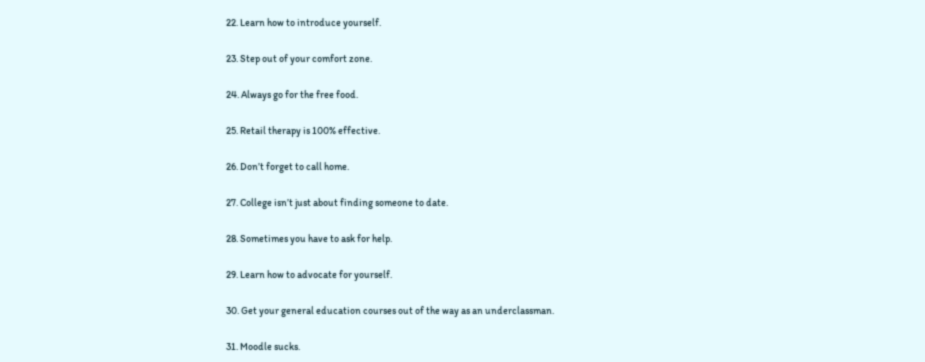22. Learn how to introduce yourself.

23. Step out of your comfort zone.

24. Always go for the free food.

25. Retail therapy is 100% effective.

26. Don’t forget to call home.

27. College isn’t just about finding someone to date.

28. Sometimes you have to ask for help.

29. Learn how to advocate for yourself.

30. Get your general education courses out of the way as an underclassman.

31. Moodle sucks.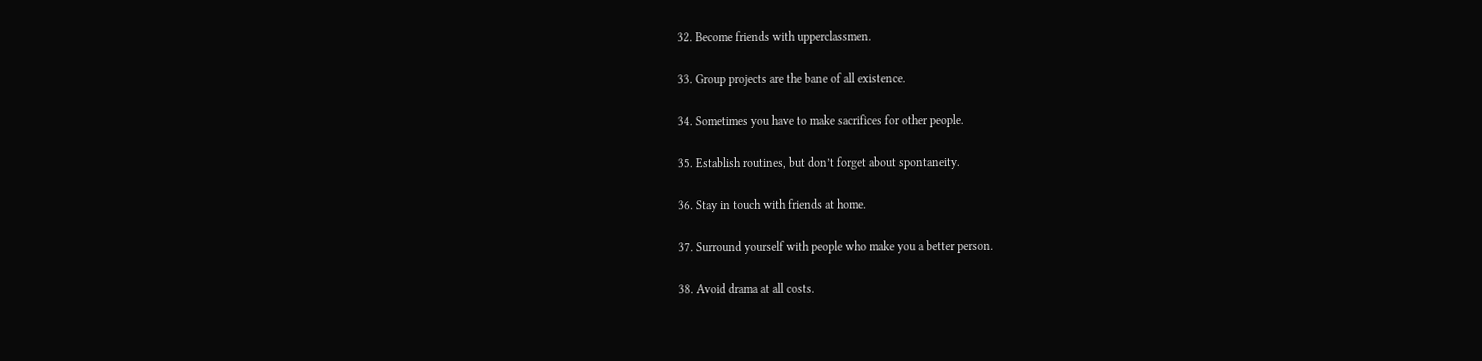32. Become friends with upperclassmen.

33. Group projects are the bane of all existence.

34. Sometimes you have to make sacrifices for other people.

35. Establish routines, but don’t forget about spontaneity.

36. Stay in touch with friends at home.

37. Surround yourself with people who make you a better person.

38. Avoid drama at all costs.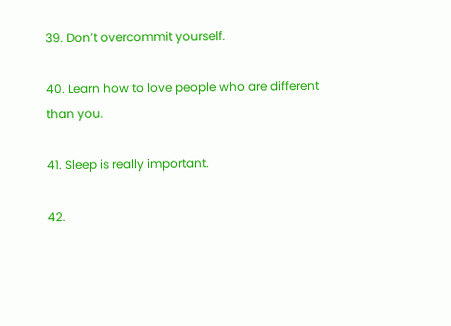39. Don’t overcommit yourself.

40. Learn how to love people who are different than you.

41. Sleep is really important.

42.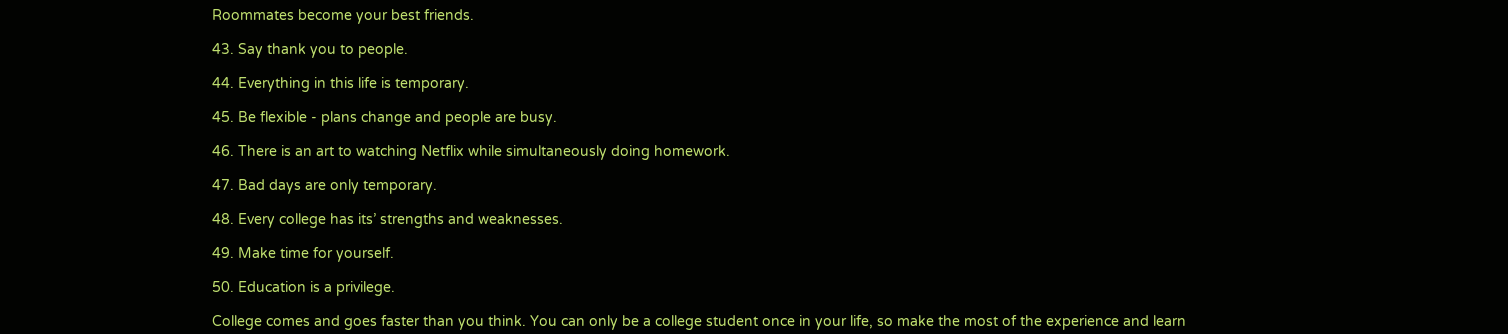Roommates become your best friends.

43. Say thank you to people.

44. Everything in this life is temporary.

45. Be flexible - plans change and people are busy.

46. There is an art to watching Netflix while simultaneously doing homework.

47. Bad days are only temporary.

48. Every college has its’ strengths and weaknesses.

49. Make time for yourself.

50. Education is a privilege.

College comes and goes faster than you think. You can only be a college student once in your life, so make the most of the experience and learn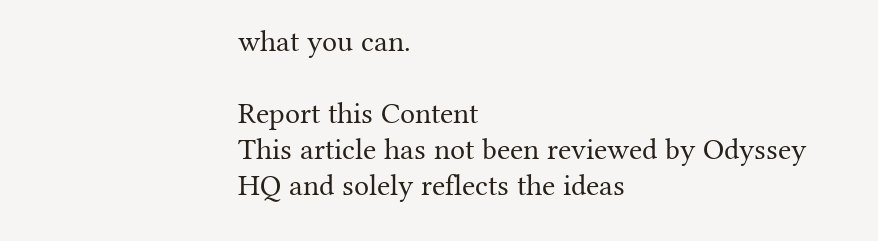what you can.

Report this Content
This article has not been reviewed by Odyssey HQ and solely reflects the ideas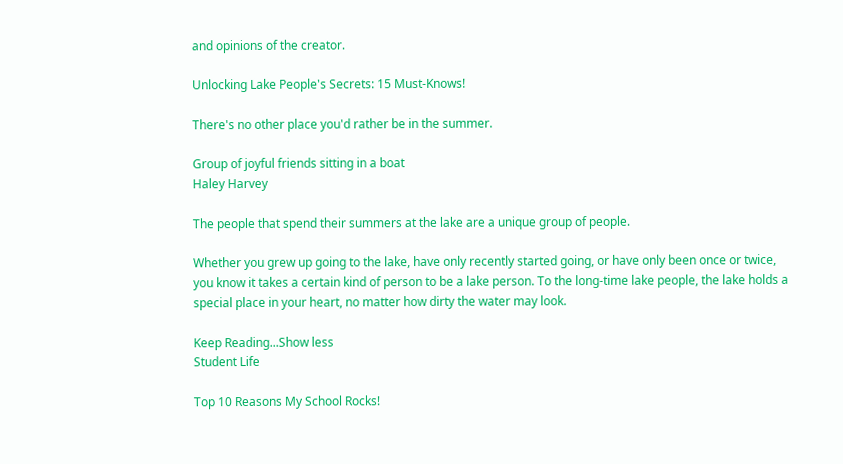and opinions of the creator.

Unlocking Lake People's Secrets: 15 Must-Knows!

There's no other place you'd rather be in the summer.

Group of joyful friends sitting in a boat
Haley Harvey

The people that spend their summers at the lake are a unique group of people.

Whether you grew up going to the lake, have only recently started going, or have only been once or twice, you know it takes a certain kind of person to be a lake person. To the long-time lake people, the lake holds a special place in your heart, no matter how dirty the water may look.

Keep Reading...Show less
Student Life

Top 10 Reasons My School Rocks!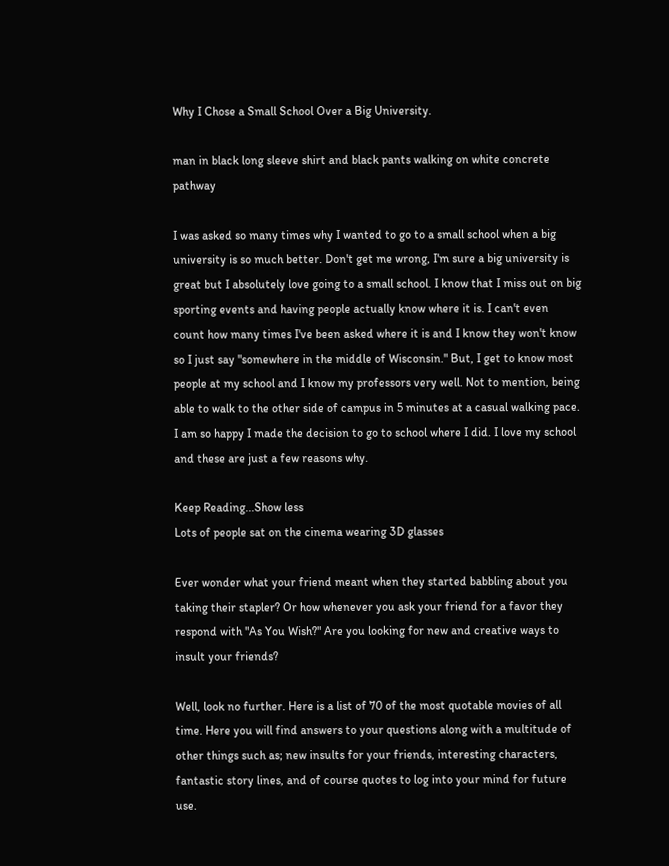Why I Chose a Small School Over a Big University.

man in black long sleeve shirt and black pants walking on white concrete pathway

I was asked so many times why I wanted to go to a small school when a big university is so much better. Don't get me wrong, I'm sure a big university is great but I absolutely love going to a small school. I know that I miss out on big sporting events and having people actually know where it is. I can't even count how many times I've been asked where it is and I know they won't know so I just say "somewhere in the middle of Wisconsin." But, I get to know most people at my school and I know my professors very well. Not to mention, being able to walk to the other side of campus in 5 minutes at a casual walking pace. I am so happy I made the decision to go to school where I did. I love my school and these are just a few reasons why.

Keep Reading...Show less
Lots of people sat on the cinema wearing 3D glasses

Ever wonder what your friend meant when they started babbling about you taking their stapler? Or how whenever you ask your friend for a favor they respond with "As You Wish?" Are you looking for new and creative ways to insult your friends?

Well, look no further. Here is a list of 70 of the most quotable movies of all time. Here you will find answers to your questions along with a multitude of other things such as; new insults for your friends, interesting characters, fantastic story lines, and of course quotes to log into your mind for future use.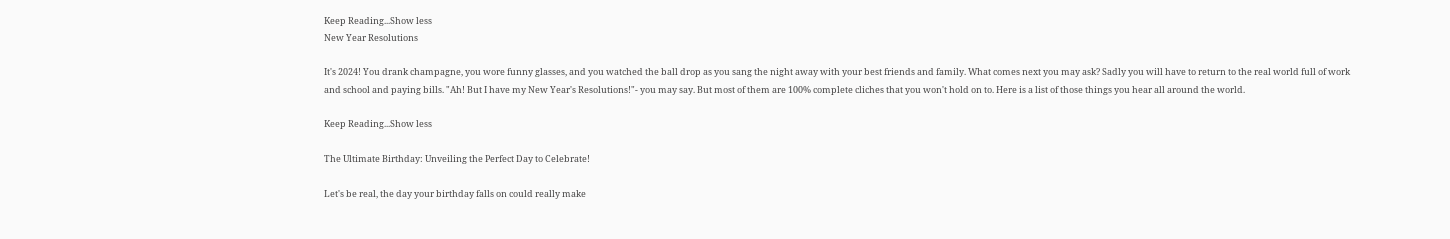Keep Reading...Show less
New Year Resolutions

It's 2024! You drank champagne, you wore funny glasses, and you watched the ball drop as you sang the night away with your best friends and family. What comes next you may ask? Sadly you will have to return to the real world full of work and school and paying bills. "Ah! But I have my New Year's Resolutions!"- you may say. But most of them are 100% complete cliches that you won't hold on to. Here is a list of those things you hear all around the world.

Keep Reading...Show less

The Ultimate Birthday: Unveiling the Perfect Day to Celebrate!

Let's be real, the day your birthday falls on could really make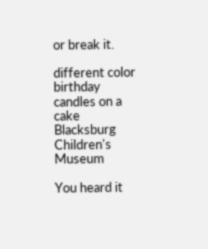or break it.

different color birthday candles on a cake
Blacksburg Children's Museum

You heard it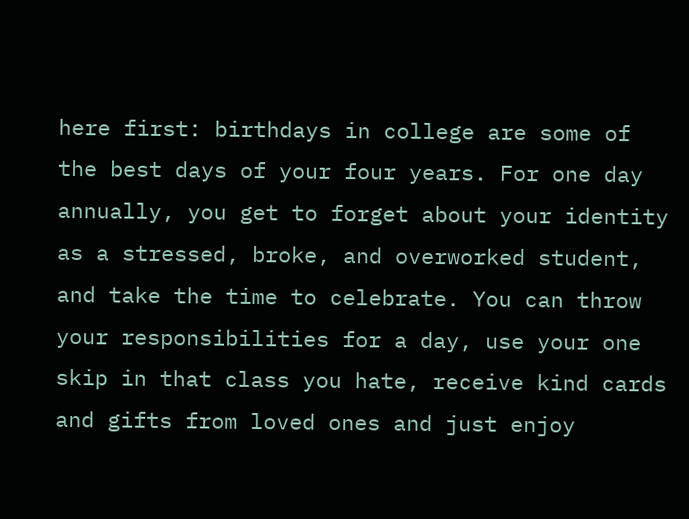here first: birthdays in college are some of the best days of your four years. For one day annually, you get to forget about your identity as a stressed, broke, and overworked student, and take the time to celebrate. You can throw your responsibilities for a day, use your one skip in that class you hate, receive kind cards and gifts from loved ones and just enjoy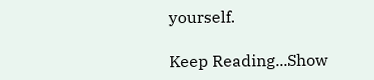yourself.

Keep Reading...Show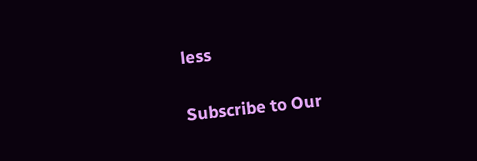less

Subscribe to Our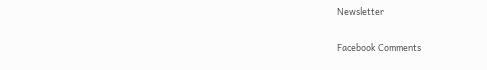Newsletter

Facebook Comments